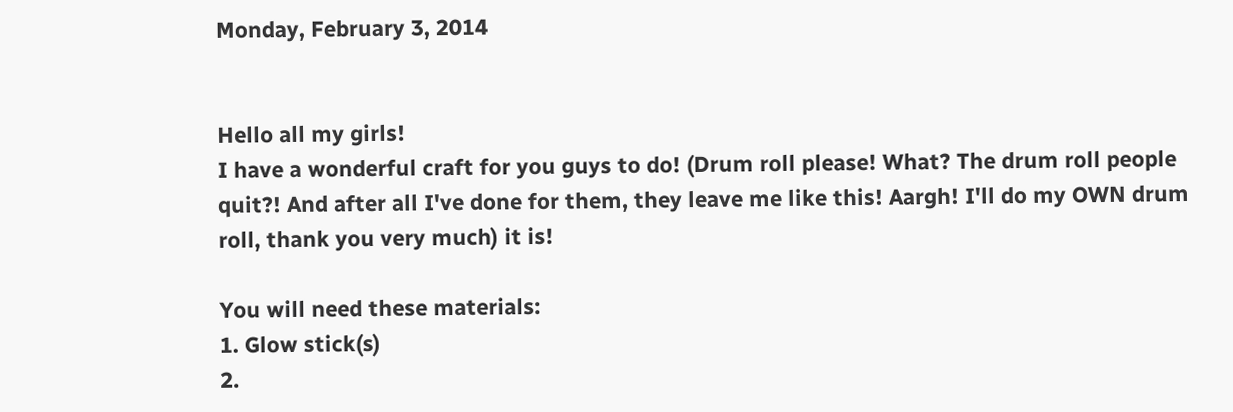Monday, February 3, 2014


Hello all my girls!
I have a wonderful craft for you guys to do! (Drum roll please! What? The drum roll people quit?! And after all I've done for them, they leave me like this! Aargh! I'll do my OWN drum roll, thank you very much) it is!

You will need these materials:
1. Glow stick(s)
2.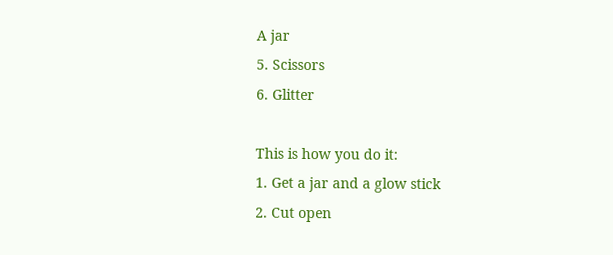A jar
5. Scissors
6. Glitter

This is how you do it:
1. Get a jar and a glow stick
2. Cut open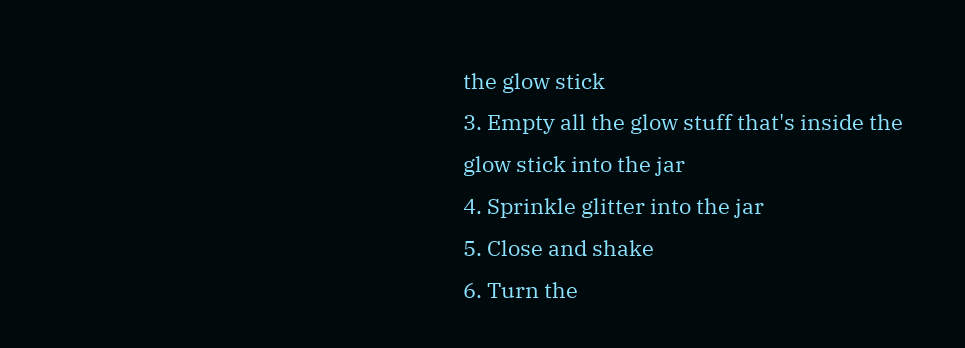the glow stick
3. Empty all the glow stuff that's inside the glow stick into the jar
4. Sprinkle glitter into the jar
5. Close and shake
6. Turn the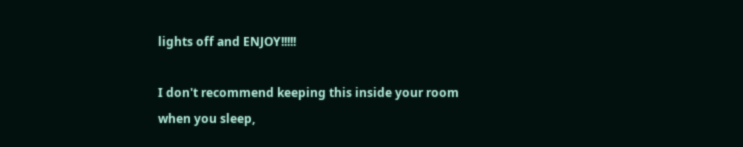lights off and ENJOY!!!!!

I don't recommend keeping this inside your room when you sleep,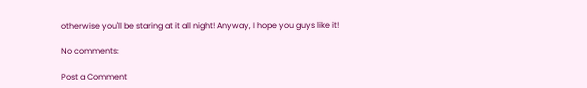otherwise you'll be staring at it all night! Anyway, I hope you guys like it!

No comments:

Post a Comment